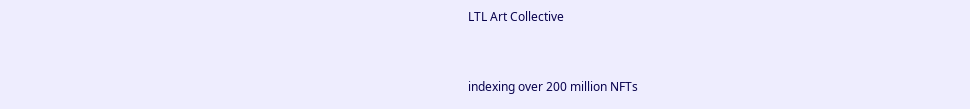LTL Art Collective


indexing over 200 million NFTs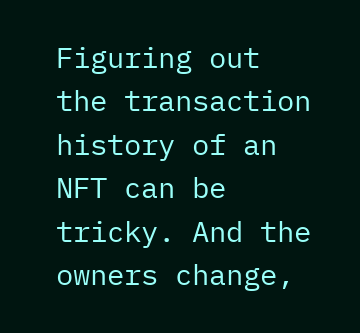Figuring out the transaction history of an NFT can be tricky. And the owners change,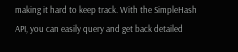making it hard to keep track. With the SimpleHash API, you can easily query and get back detailed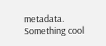metadata.
Something cool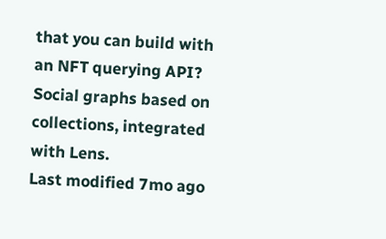that you can build with an NFT querying API? Social graphs based on collections, integrated with Lens.
Last modified 7mo ago